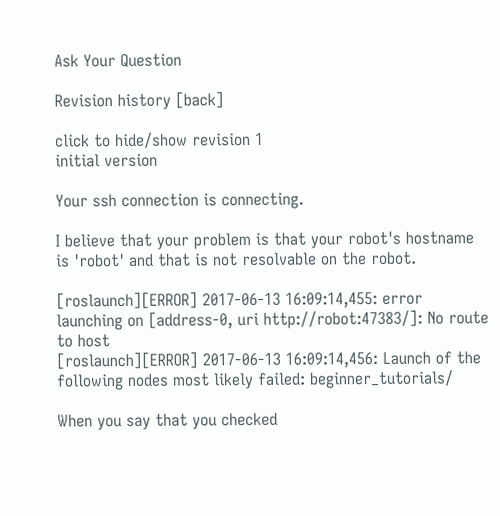Ask Your Question

Revision history [back]

click to hide/show revision 1
initial version

Your ssh connection is connecting.

I believe that your problem is that your robot's hostname is 'robot' and that is not resolvable on the robot.

[roslaunch][ERROR] 2017-06-13 16:09:14,455: error launching on [address-0, uri http://robot:47383/]: No route to host
[roslaunch][ERROR] 2017-06-13 16:09:14,456: Launch of the following nodes most likely failed: beginner_tutorials/

When you say that you checked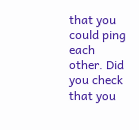that you could ping each other. Did you check that you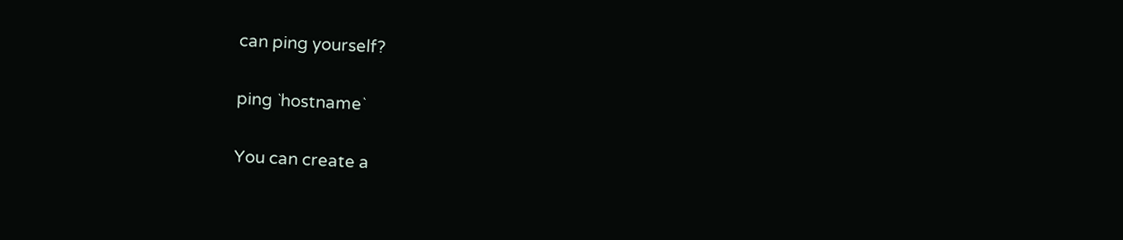can ping yourself?

ping `hostname`

You can create a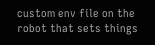custom env file on the robot that sets things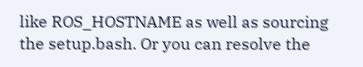like ROS_HOSTNAME as well as sourcing the setup.bash. Or you can resolve the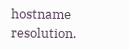hostname resolution.